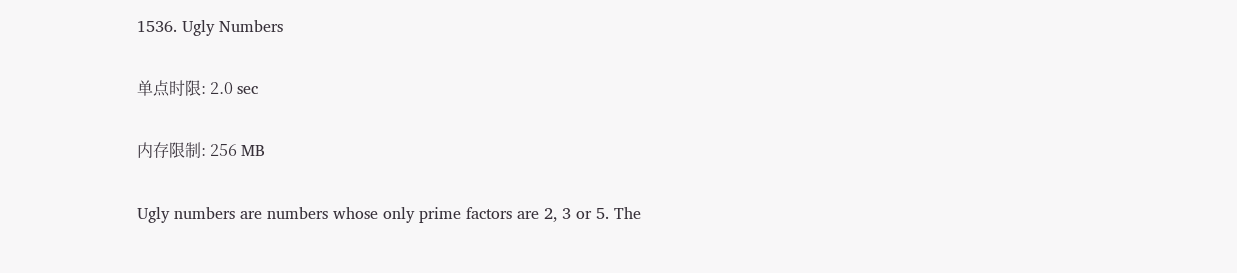1536. Ugly Numbers

单点时限: 2.0 sec

内存限制: 256 MB

Ugly numbers are numbers whose only prime factors are 2, 3 or 5. The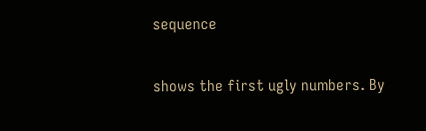sequence

shows the first ugly numbers. By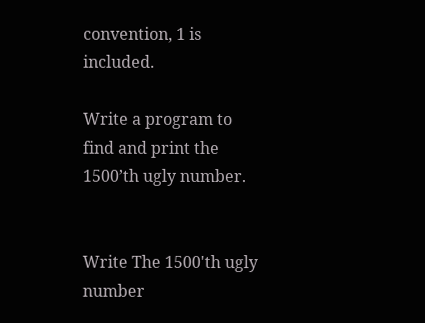convention, 1 is included.

Write a program to find and print the 1500’th ugly number.


Write The 1500'th ugly number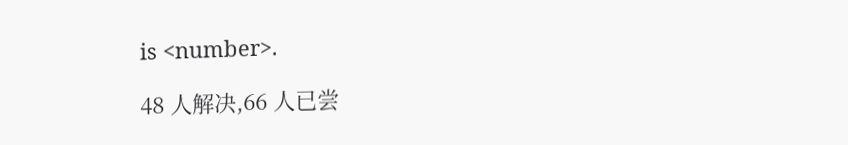is <number>.

48 人解决,66 人已尝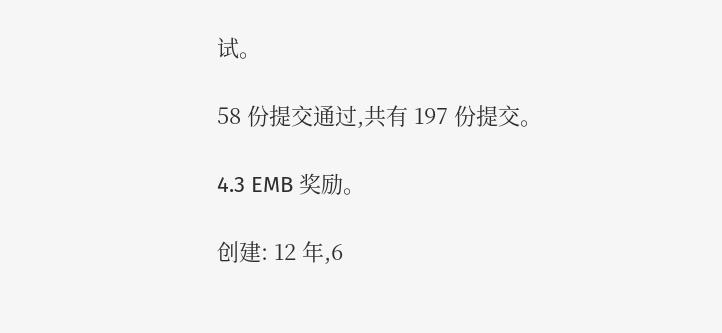试。

58 份提交通过,共有 197 份提交。

4.3 EMB 奖励。

创建: 12 年,6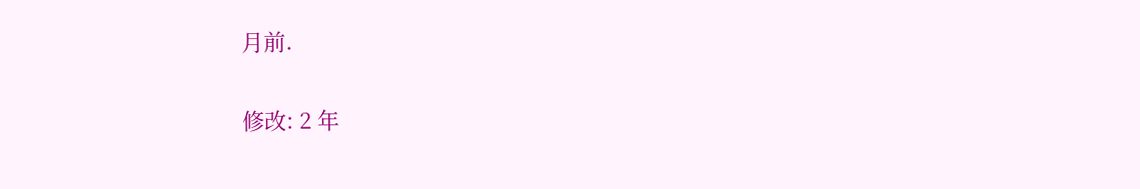月前.

修改: 2 年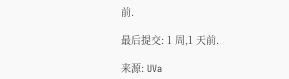前.

最后提交: 1 周,1 天前.

来源: UVa